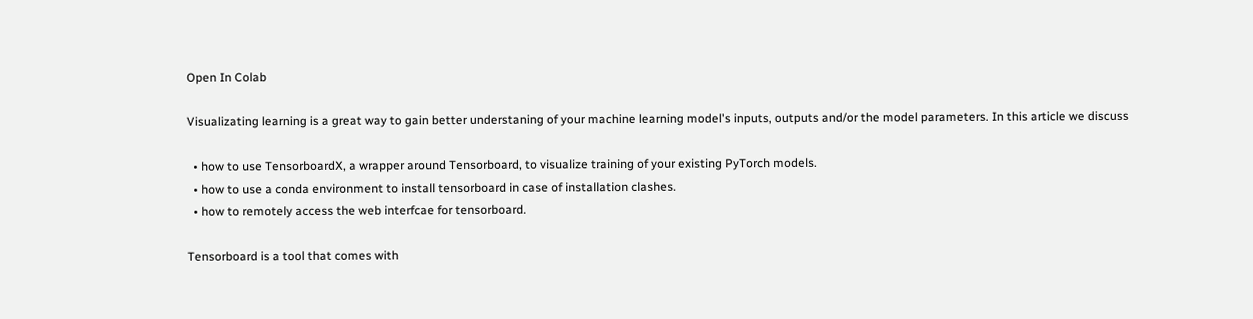Open In Colab

Visualizating learning is a great way to gain better understaning of your machine learning model's inputs, outputs and/or the model parameters. In this article we discuss

  • how to use TensorboardX, a wrapper around Tensorboard, to visualize training of your existing PyTorch models.
  • how to use a conda environment to install tensorboard in case of installation clashes.
  • how to remotely access the web interfcae for tensorboard.

Tensorboard is a tool that comes with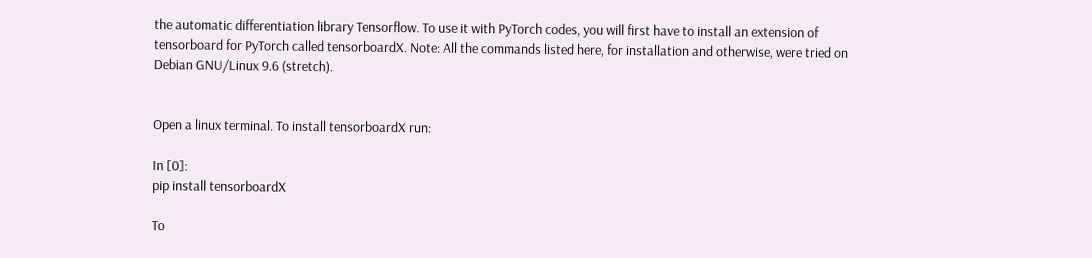the automatic differentiation library Tensorflow. To use it with PyTorch codes, you will first have to install an extension of tensorboard for PyTorch called tensorboardX. Note: All the commands listed here, for installation and otherwise, were tried on Debian GNU/Linux 9.6 (stretch).


Open a linux terminal. To install tensorboardX run:

In [0]:
pip install tensorboardX

To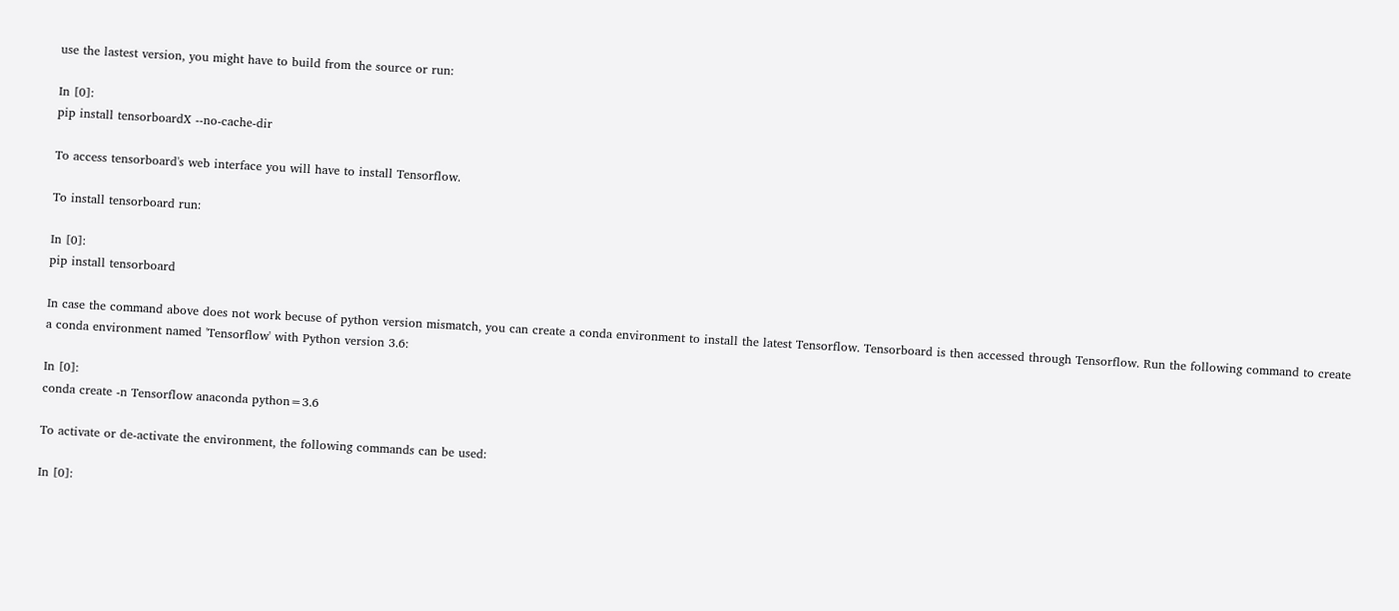use the lastest version, you might have to build from the source or run:

In [0]:
pip install tensorboardX --no-cache-dir

To access tensorboard's web interface you will have to install Tensorflow.

To install tensorboard run:

In [0]:
pip install tensorboard

In case the command above does not work becuse of python version mismatch, you can create a conda environment to install the latest Tensorflow. Tensorboard is then accessed through Tensorflow. Run the following command to create a conda environment named 'Tensorflow' with Python version 3.6:

In [0]:
conda create -n Tensorflow anaconda python=3.6

To activate or de-activate the environment, the following commands can be used:

In [0]: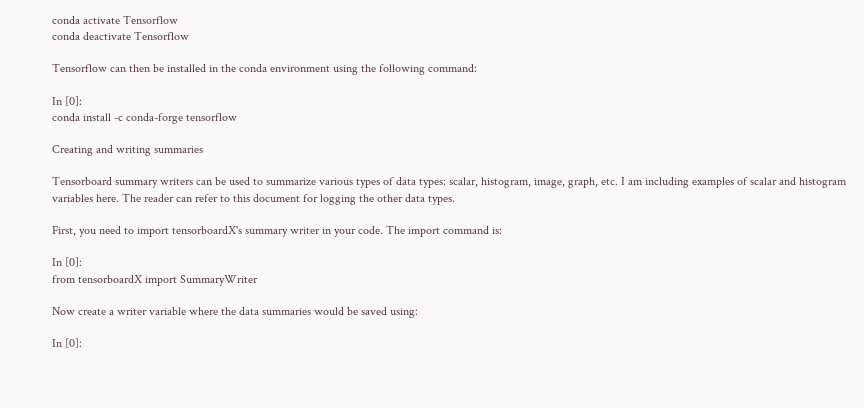conda activate Tensorflow
conda deactivate Tensorflow

Tensorflow can then be installed in the conda environment using the following command:

In [0]:
conda install -c conda-forge tensorflow

Creating and writing summaries

Tensorboard summary writers can be used to summarize various types of data types: scalar, histogram, image, graph, etc. I am including examples of scalar and histogram variables here. The reader can refer to this document for logging the other data types.

First, you need to import tensorboardX's summary writer in your code. The import command is:

In [0]:
from tensorboardX import SummaryWriter

Now create a writer variable where the data summaries would be saved using:

In [0]: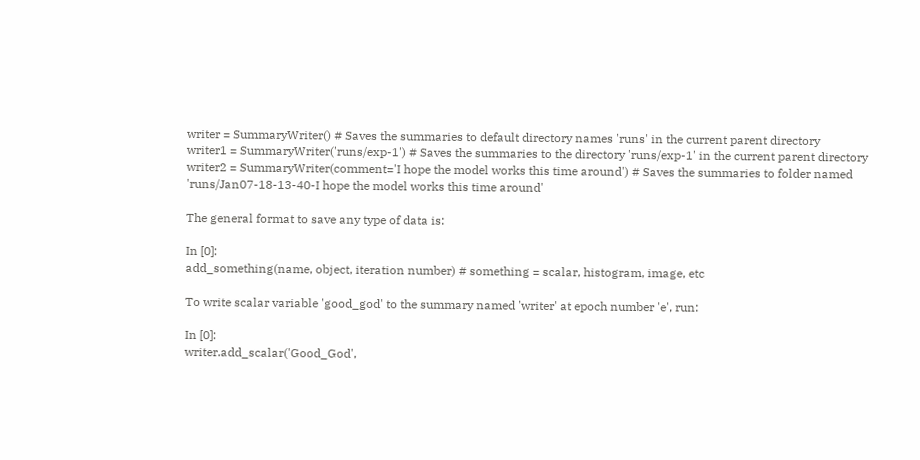writer = SummaryWriter() # Saves the summaries to default directory names 'runs' in the current parent directory
writer1 = SummaryWriter('runs/exp-1') # Saves the summaries to the directory 'runs/exp-1' in the current parent directory
writer2 = SummaryWriter(comment='I hope the model works this time around') # Saves the summaries to folder named 'runs/Jan07-18-13-40-I hope the model works this time around'

The general format to save any type of data is:

In [0]:
add_something(name, object, iteration number) # something = scalar, histogram, image, etc

To write scalar variable 'good_god' to the summary named 'writer' at epoch number 'e', run:

In [0]:
writer.add_scalar('Good_God',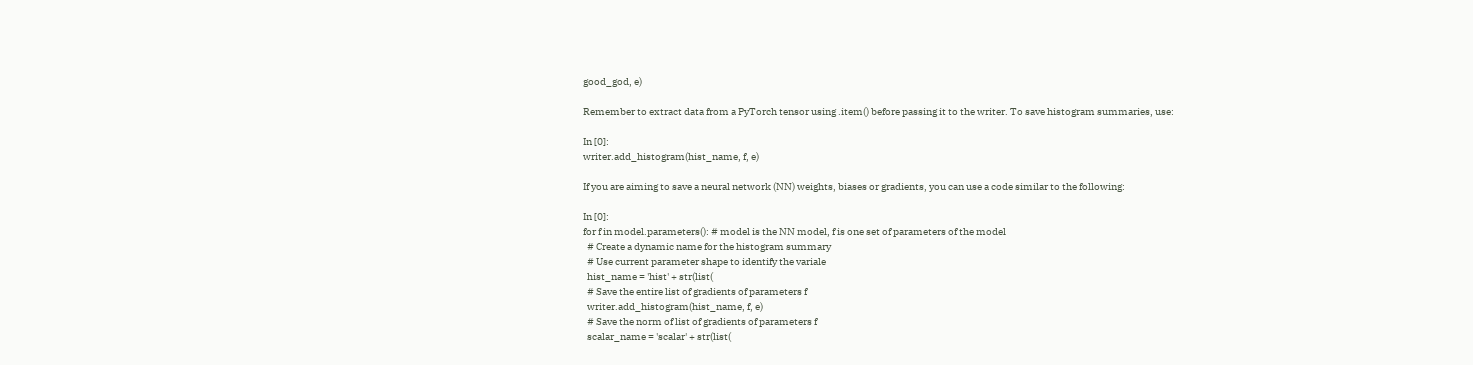good_god, e)

Remember to extract data from a PyTorch tensor using .item() before passing it to the writer. To save histogram summaries, use:

In [0]:
writer.add_histogram(hist_name, f, e)

If you are aiming to save a neural network (NN) weights, biases or gradients, you can use a code similar to the following:

In [0]:
for f in model.parameters(): # model is the NN model, f is one set of parameters of the model
  # Create a dynamic name for the histogram summary
  # Use current parameter shape to identify the variale
  hist_name = 'hist' + str(list(
  # Save the entire list of gradients of parameters f
  writer.add_histogram(hist_name, f, e)
  # Save the norm of list of gradients of parameters f
  scalar_name = 'scalar' + str(list(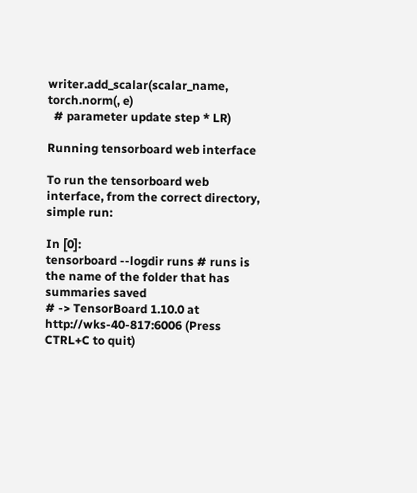writer.add_scalar(scalar_name, torch.norm(, e)
  # parameter update step * LR)

Running tensorboard web interface

To run the tensorboard web interface, from the correct directory, simple run:

In [0]:
tensorboard --logdir runs # runs is the name of the folder that has summaries saved
# -> TensorBoard 1.10.0 at http://wks-40-817:6006 (Press CTRL+C to quit)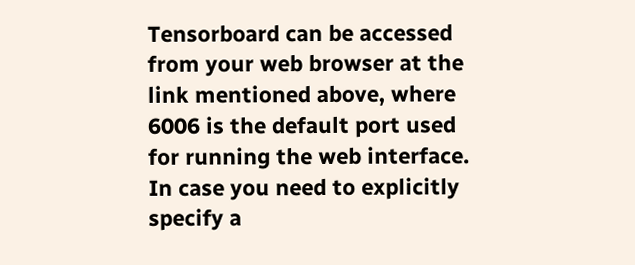Tensorboard can be accessed from your web browser at the link mentioned above, where 6006 is the default port used for running the web interface. In case you need to explicitly specify a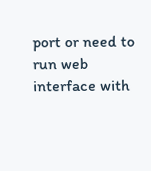port or need to run web interface with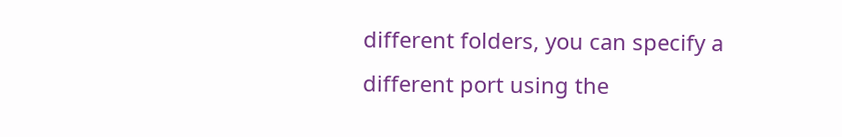different folders, you can specify a different port using the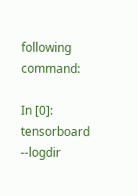following command:

In [0]:
tensorboard --logdir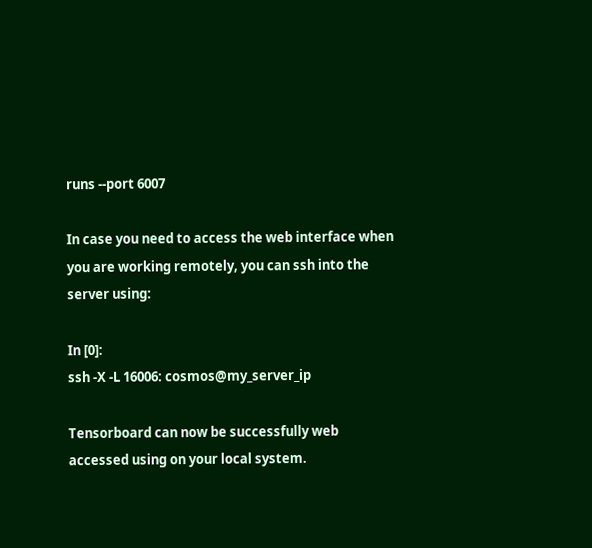runs --port 6007

In case you need to access the web interface when you are working remotely, you can ssh into the server using:

In [0]:
ssh -X -L 16006: cosmos@my_server_ip

Tensorboard can now be successfully web accessed using on your local system.